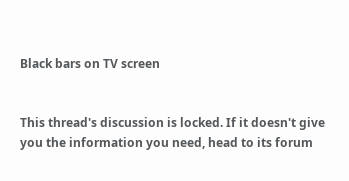Black bars on TV screen


This thread's discussion is locked. If it doesn't give you the information you need, head to its forum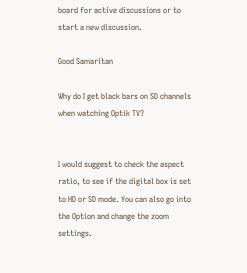board for active discussions or to start a new discussion.

Good Samaritan

Why do I get black bars on SD channels when watching Optik TV?


I would suggest to check the aspect ratio, to see if the digital box is set to HD or SD mode. You can also go into the Option and change the zoom settings.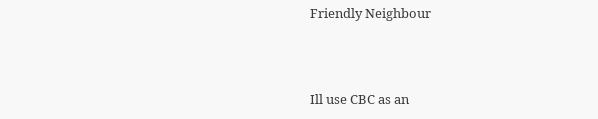Friendly Neighbour



Ill use CBC as an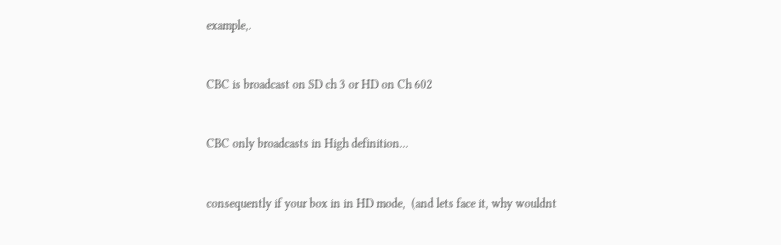example,.


CBC is broadcast on SD ch 3 or HD on Ch 602


CBC only broadcasts in High definition...


consequently if your box in in HD mode,  (and lets face it, why wouldnt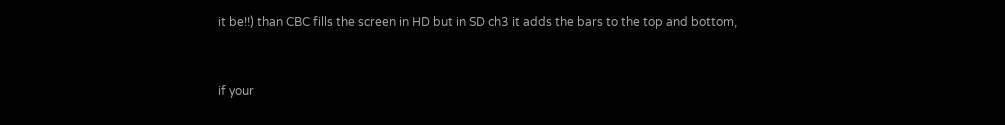it be!!) than CBC fills the screen in HD but in SD ch3 it adds the bars to the top and bottom,


if your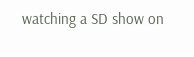watching a SD show on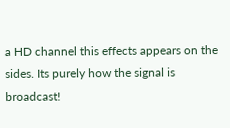a HD channel this effects appears on the sides. Its purely how the signal is broadcast!